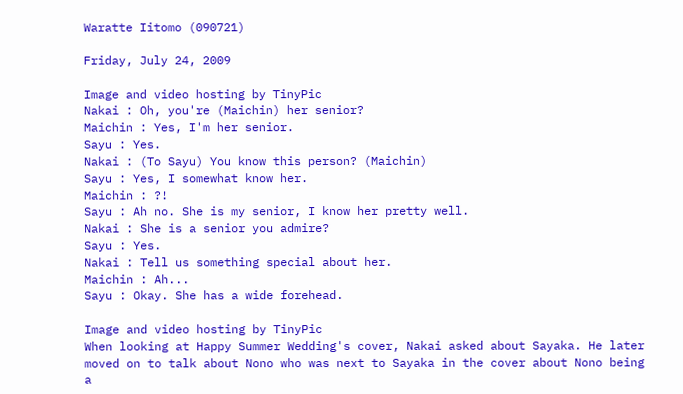Waratte Iitomo (090721)

Friday, July 24, 2009

Image and video hosting by TinyPic
Nakai : Oh, you're (Maichin) her senior?
Maichin : Yes, I'm her senior.
Sayu : Yes.
Nakai : (To Sayu) You know this person? (Maichin)
Sayu : Yes, I somewhat know her.
Maichin : ?!
Sayu : Ah no. She is my senior, I know her pretty well.
Nakai : She is a senior you admire?
Sayu : Yes.
Nakai : Tell us something special about her.
Maichin : Ah...
Sayu : Okay. She has a wide forehead.

Image and video hosting by TinyPic
When looking at Happy Summer Wedding's cover, Nakai asked about Sayaka. He later moved on to talk about Nono who was next to Sayaka in the cover about Nono being a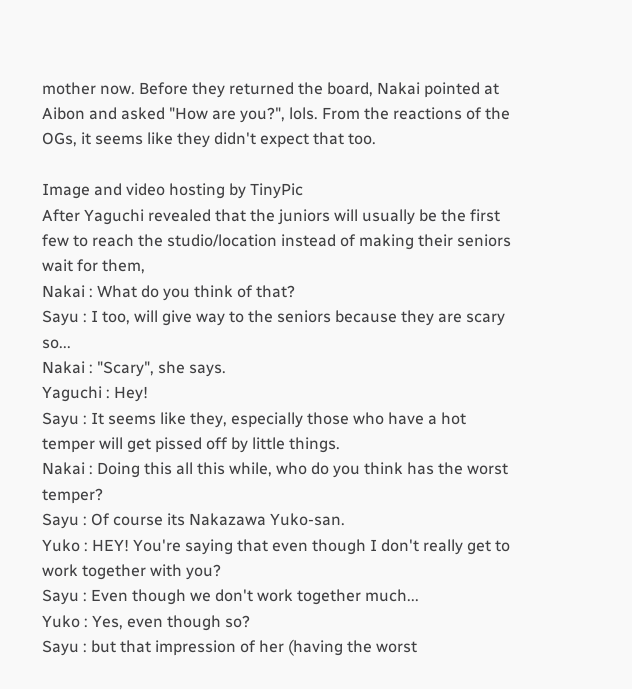mother now. Before they returned the board, Nakai pointed at Aibon and asked "How are you?", lols. From the reactions of the OGs, it seems like they didn't expect that too.

Image and video hosting by TinyPic
After Yaguchi revealed that the juniors will usually be the first few to reach the studio/location instead of making their seniors wait for them,
Nakai : What do you think of that?
Sayu : I too, will give way to the seniors because they are scary so...
Nakai : "Scary", she says.
Yaguchi : Hey!
Sayu : It seems like they, especially those who have a hot temper will get pissed off by little things.
Nakai : Doing this all this while, who do you think has the worst temper?
Sayu : Of course its Nakazawa Yuko-san.
Yuko : HEY! You're saying that even though I don't really get to work together with you?
Sayu : Even though we don't work together much...
Yuko : Yes, even though so?
Sayu : but that impression of her (having the worst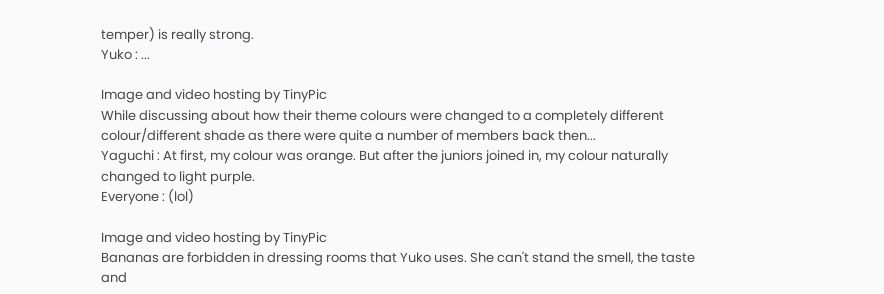temper) is really strong.
Yuko : ...

Image and video hosting by TinyPic
While discussing about how their theme colours were changed to a completely different colour/different shade as there were quite a number of members back then...
Yaguchi : At first, my colour was orange. But after the juniors joined in, my colour naturally changed to light purple.
Everyone : (lol)

Image and video hosting by TinyPic
Bananas are forbidden in dressing rooms that Yuko uses. She can't stand the smell, the taste and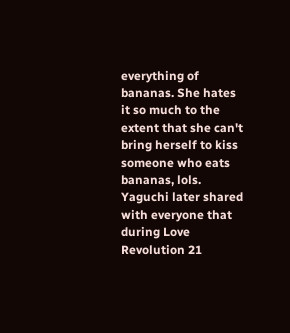everything of bananas. She hates it so much to the extent that she can't bring herself to kiss someone who eats bananas, lols. Yaguchi later shared with everyone that during Love Revolution 21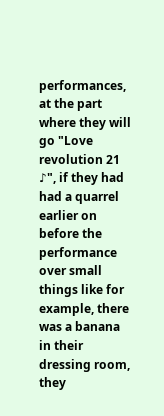performances, at the part where they will go "Love revolution 21 ♪", if they had had a quarrel earlier on before the performance over small things like for example, there was a banana in their dressing room, they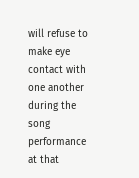will refuse to make eye contact with one another during the song performance at that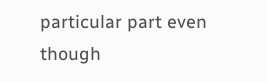particular part even though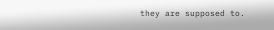they are supposed to.